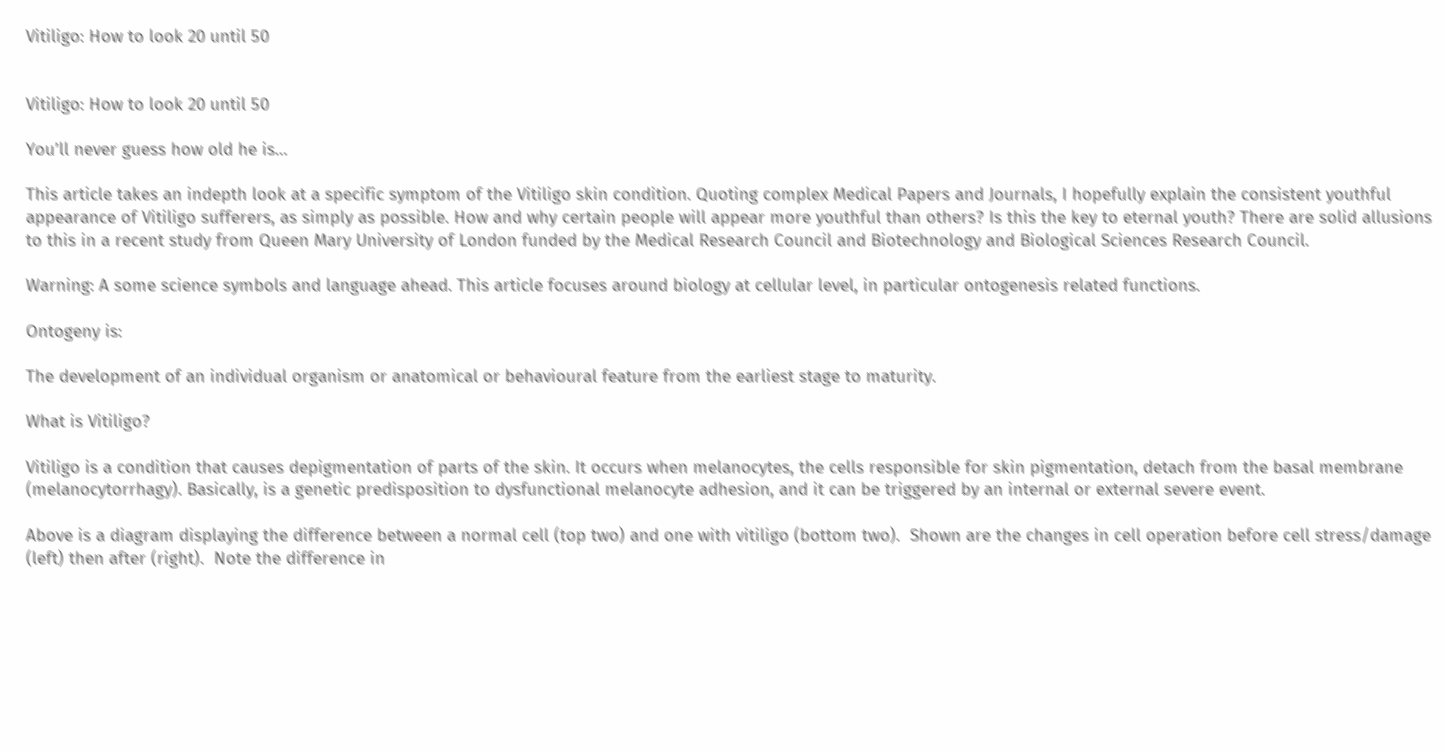Vitiligo: How to look 20 until 50


Vitiligo: How to look 20 until 50

You’ll never guess how old he is…

This article takes an indepth look at a specific symptom of the Vitiligo skin condition. Quoting complex Medical Papers and Journals, I hopefully explain the consistent youthful appearance of Vitiligo sufferers, as simply as possible. How and why certain people will appear more youthful than others? Is this the key to eternal youth? There are solid allusions to this in a recent study from Queen Mary University of London funded by the Medical Research Council and Biotechnology and Biological Sciences Research Council.

Warning: A some science symbols and language ahead. This article focuses around biology at cellular level, in particular ontogenesis related functions.

Ontogeny is:

The development of an individual organism or anatomical or behavioural feature from the earliest stage to maturity.

What is Vitiligo?

Vitiligo is a condition that causes depigmentation of parts of the skin. It occurs when melanocytes, the cells responsible for skin pigmentation, detach from the basal membrane (melanocytorrhagy). Basically, is a genetic predisposition to dysfunctional melanocyte adhesion, and it can be triggered by an internal or external severe event.

Above is a diagram displaying the difference between a normal cell (top two) and one with vitiligo (bottom two).  Shown are the changes in cell operation before cell stress/damage (left) then after (right).  Note the difference in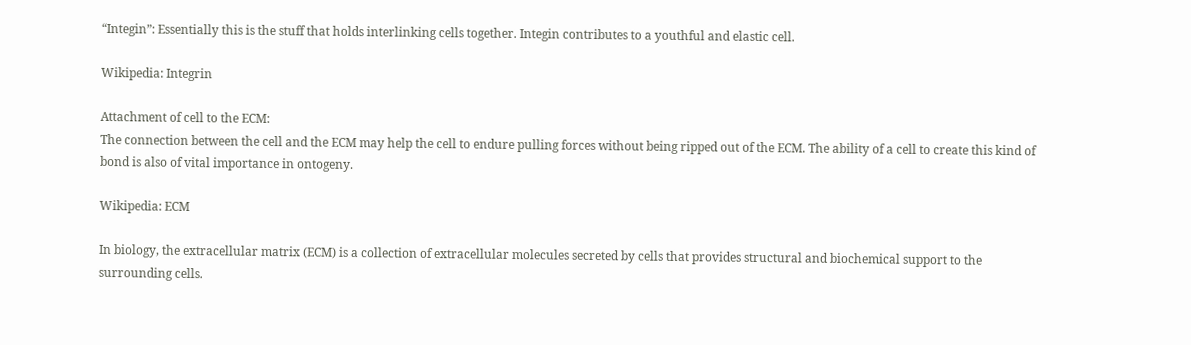“Integin”: Essentially this is the stuff that holds interlinking cells together. Integin contributes to a youthful and elastic cell.

Wikipedia: Integrin

Attachment of cell to the ECM:
The connection between the cell and the ECM may help the cell to endure pulling forces without being ripped out of the ECM. The ability of a cell to create this kind of bond is also of vital importance in ontogeny.

Wikipedia: ECM

In biology, the extracellular matrix (ECM) is a collection of extracellular molecules secreted by cells that provides structural and biochemical support to the surrounding cells.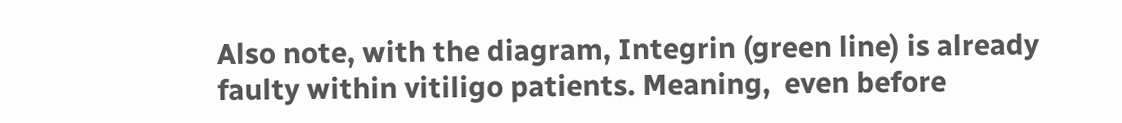Also note, with the diagram, Integrin (green line) is already faulty within vitiligo patients. Meaning,  even before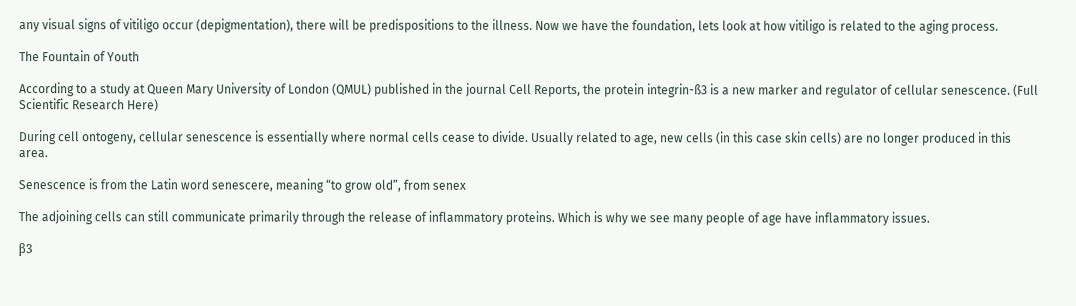any visual signs of vitiligo occur (depigmentation), there will be predispositions to the illness. Now we have the foundation, lets look at how vitiligo is related to the aging process.

The Fountain of Youth

According to a study at Queen Mary University of London (QMUL) published in the journal Cell Reports, the protein integrin-ß3 is a new marker and regulator of cellular senescence. (Full Scientific Research Here)

During cell ontogeny, cellular senescence is essentially where normal cells cease to divide. Usually related to age, new cells (in this case skin cells) are no longer produced in this area.

Senescence is from the Latin word senescere, meaning “to grow old”, from senex

The adjoining cells can still communicate primarily through the release of inflammatory proteins. Which is why we see many people of age have inflammatory issues.

β3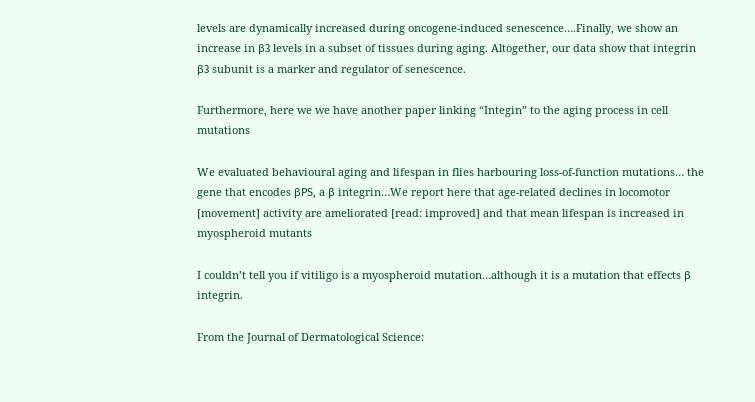levels are dynamically increased during oncogene-induced senescence….Finally, we show an increase in β3 levels in a subset of tissues during aging. Altogether, our data show that integrin β3 subunit is a marker and regulator of senescence.

Furthermore, here we we have another paper linking “Integin” to the aging process in cell mutations

We evaluated behavioural aging and lifespan in flies harbouring loss-of-function mutations… the gene that encodes βPS, a β integrin…We report here that age-related declines in locomotor [movement] activity are ameliorated [read: improved] and that mean lifespan is increased in myospheroid mutants

I couldn’t tell you if vitiligo is a myospheroid mutation…although it is a mutation that effects β integrin.

From the Journal of Dermatological Science: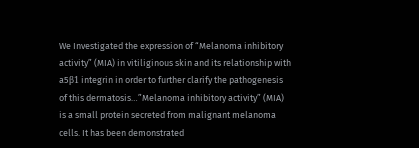We Investigated the expression of “Melanoma inhibitory activity” (MIA) in vitiliginous skin and its relationship with a5β1 integrin in order to further clarify the pathogenesis of this dermatosis…”Melanoma inhibitory activity” (MIA) is a small protein secreted from malignant melanoma cells. It has been demonstrated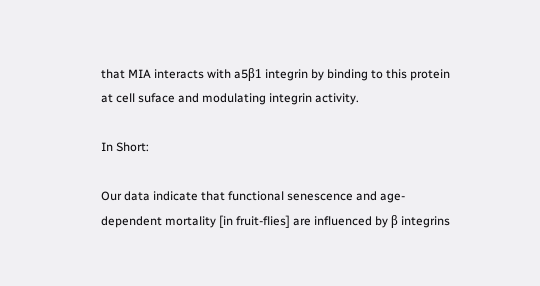that MIA interacts with a5β1 integrin by binding to this protein at cell suface and modulating integrin activity.

In Short:

Our data indicate that functional senescence and age-dependent mortality [in fruit-flies] are influenced by β integrins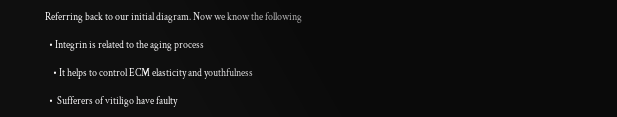Referring back to our initial diagram. Now we know the following

  • Integrin is related to the aging process

    • It helps to control ECM elasticity and youthfulness

  •  Sufferers of vitiligo have faulty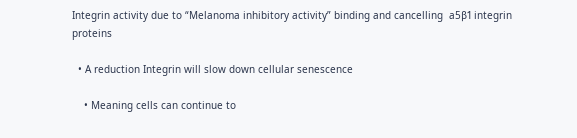Integrin activity due to “Melanoma inhibitory activity” binding and cancelling  a5β1 integrin proteins

  • A reduction Integrin will slow down cellular senescence

    • Meaning cells can continue to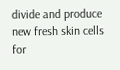divide and produce new fresh skin cells for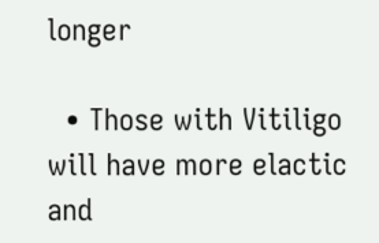longer

  • Those with Vitiligo will have more elactic and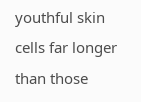youthful skin cells far longer than those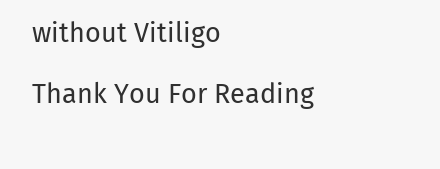without Vitiligo

Thank You For Reading